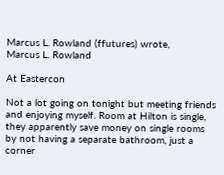Marcus L. Rowland (ffutures) wrote,
Marcus L. Rowland

At Eastercon

Not a lot going on tonight but meeting friends and enjoying myself. Room at Hilton is single, they apparently save money on single rooms by not having a separate bathroom, just a corner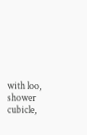with loo, shower cubicle,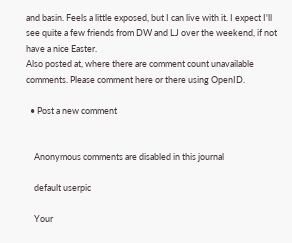and basin. Feels a little exposed, but I can live with it. I expect I'll see quite a few friends from DW and LJ over the weekend, if not have a nice Easter.
Also posted at, where there are comment count unavailable comments. Please comment here or there using OpenID.

  • Post a new comment


    Anonymous comments are disabled in this journal

    default userpic

    Your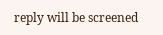reply will be screened